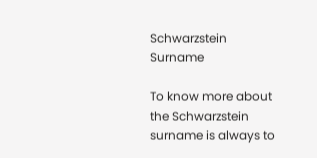Schwarzstein Surname

To know more about the Schwarzstein surname is always to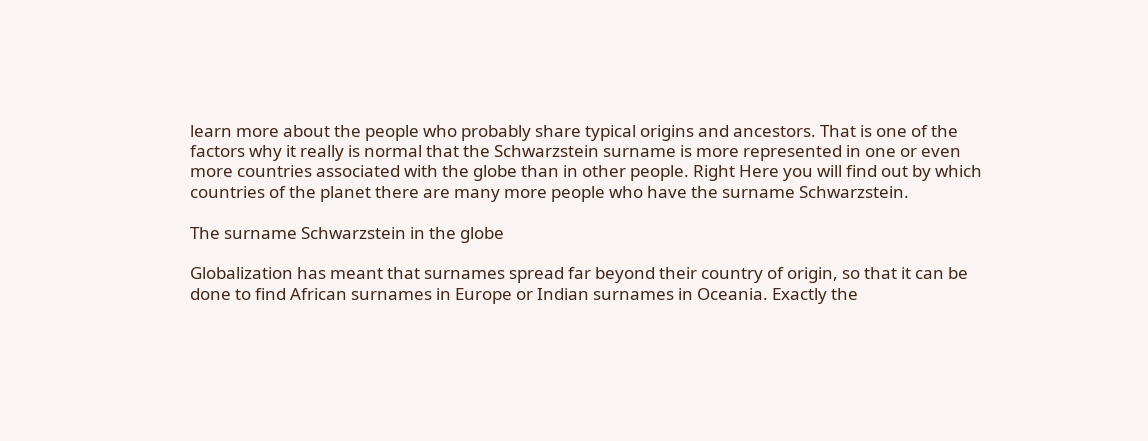learn more about the people who probably share typical origins and ancestors. That is one of the factors why it really is normal that the Schwarzstein surname is more represented in one or even more countries associated with the globe than in other people. Right Here you will find out by which countries of the planet there are many more people who have the surname Schwarzstein.

The surname Schwarzstein in the globe

Globalization has meant that surnames spread far beyond their country of origin, so that it can be done to find African surnames in Europe or Indian surnames in Oceania. Exactly the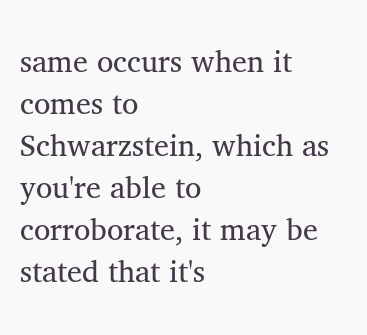same occurs when it comes to Schwarzstein, which as you're able to corroborate, it may be stated that it's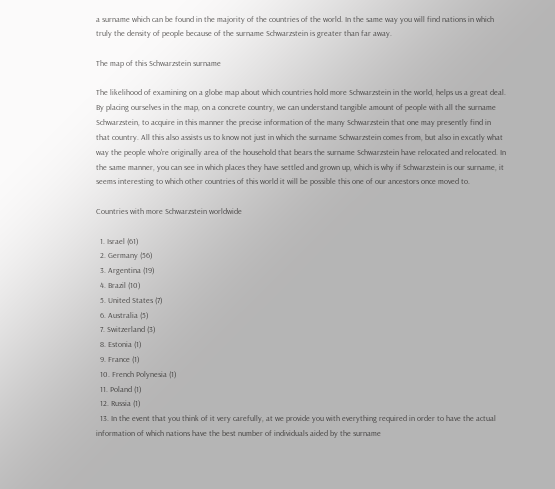a surname which can be found in the majority of the countries of the world. In the same way you will find nations in which truly the density of people because of the surname Schwarzstein is greater than far away.

The map of this Schwarzstein surname

The likelihood of examining on a globe map about which countries hold more Schwarzstein in the world, helps us a great deal. By placing ourselves in the map, on a concrete country, we can understand tangible amount of people with all the surname Schwarzstein, to acquire in this manner the precise information of the many Schwarzstein that one may presently find in that country. All this also assists us to know not just in which the surname Schwarzstein comes from, but also in excatly what way the people who're originally area of the household that bears the surname Schwarzstein have relocated and relocated. In the same manner, you can see in which places they have settled and grown up, which is why if Schwarzstein is our surname, it seems interesting to which other countries of this world it will be possible this one of our ancestors once moved to.

Countries with more Schwarzstein worldwide

  1. Israel (61)
  2. Germany (56)
  3. Argentina (19)
  4. Brazil (10)
  5. United States (7)
  6. Australia (5)
  7. Switzerland (3)
  8. Estonia (1)
  9. France (1)
  10. French Polynesia (1)
  11. Poland (1)
  12. Russia (1)
  13. In the event that you think of it very carefully, at we provide you with everything required in order to have the actual information of which nations have the best number of individuals aided by the surname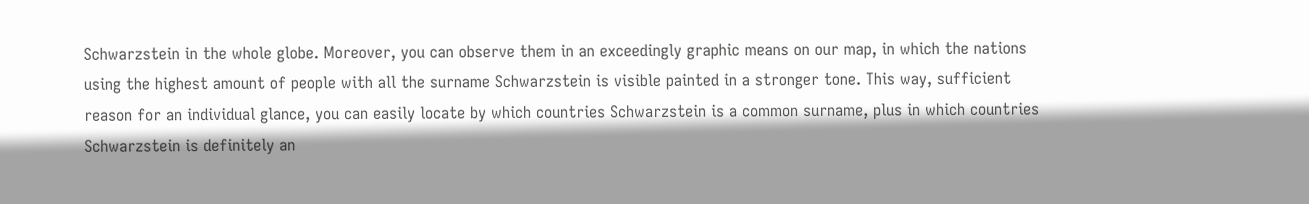Schwarzstein in the whole globe. Moreover, you can observe them in an exceedingly graphic means on our map, in which the nations using the highest amount of people with all the surname Schwarzstein is visible painted in a stronger tone. This way, sufficient reason for an individual glance, you can easily locate by which countries Schwarzstein is a common surname, plus in which countries Schwarzstein is definitely an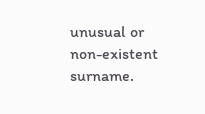unusual or non-existent surname.